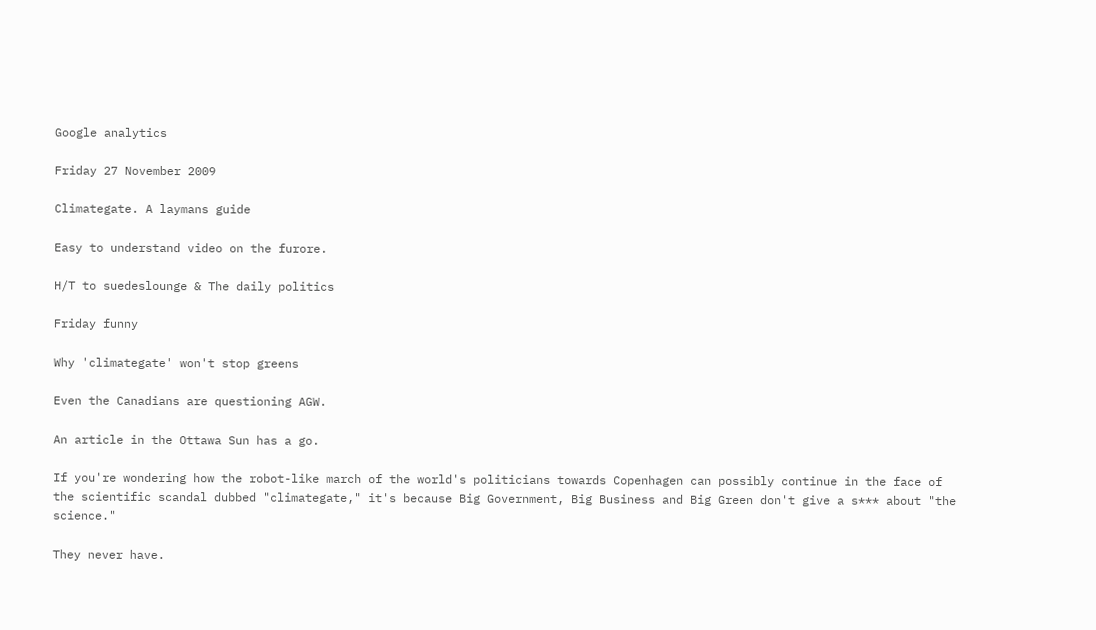Google analytics

Friday 27 November 2009

Climategate. A laymans guide

Easy to understand video on the furore.

H/T to suedeslounge & The daily politics

Friday funny

Why 'climategate' won't stop greens

Even the Canadians are questioning AGW.

An article in the Ottawa Sun has a go.

If you're wondering how the robot-like march of the world's politicians towards Copenhagen can possibly continue in the face of the scientific scandal dubbed "climategate," it's because Big Government, Big Business and Big Green don't give a s*** about "the science."

They never have.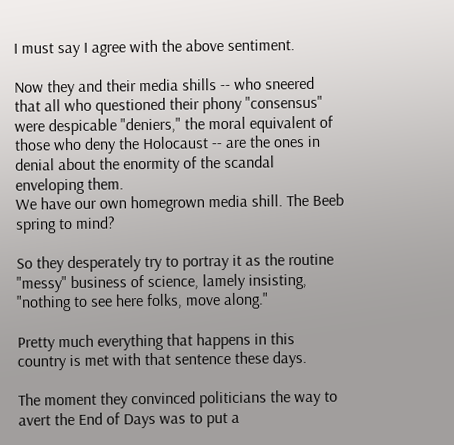I must say I agree with the above sentiment.

Now they and their media shills -- who sneered that all who questioned their phony "consensus" were despicable "deniers," the moral equivalent of those who deny the Holocaust -- are the ones in denial about the enormity of the scandal enveloping them.
We have our own homegrown media shill. The Beeb spring to mind?

So they desperately try to portray it as the routine "messy" business of science, lamely insisting, "nothing to see here folks, move along."

Pretty much everything that happens in this country is met with that sentence these days.

The moment they convinced politicians the way to avert the End of Days was to put a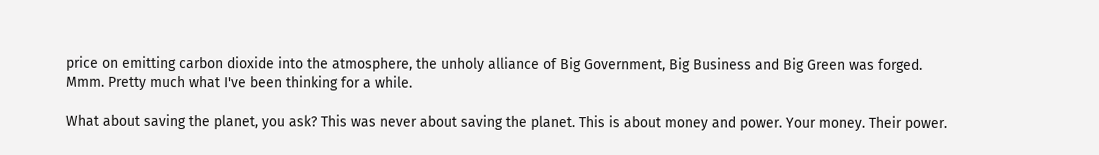price on emitting carbon dioxide into the atmosphere, the unholy alliance of Big Government, Big Business and Big Green was forged.
Mmm. Pretty much what I've been thinking for a while.

What about saving the planet, you ask? This was never about saving the planet. This is about money and power. Your money. Their power.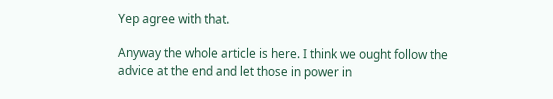Yep agree with that.

Anyway the whole article is here. I think we ought follow the advice at the end and let those in power in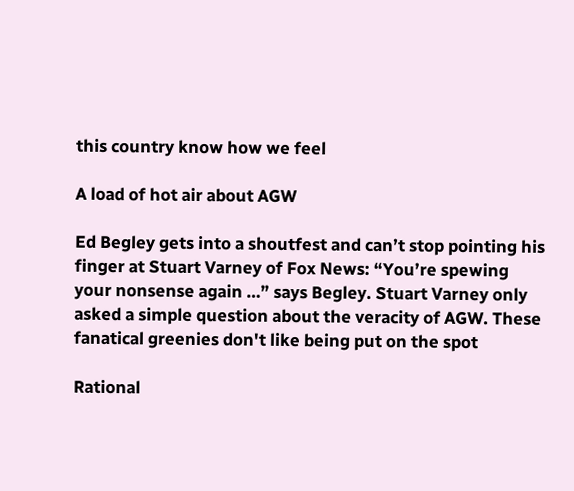this country know how we feel

A load of hot air about AGW

Ed Begley gets into a shoutfest and can’t stop pointing his finger at Stuart Varney of Fox News: “You’re spewing your nonsense again …” says Begley. Stuart Varney only asked a simple question about the veracity of AGW. These fanatical greenies don't like being put on the spot

Rational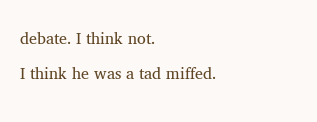debate. I think not.

I think he was a tad miffed.